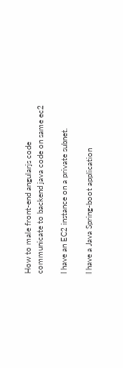How to male front-end angularjs code communicate to backend java code on same ec2

I have an EC2 instance on a private subnet.

I have a Java Spring-boot application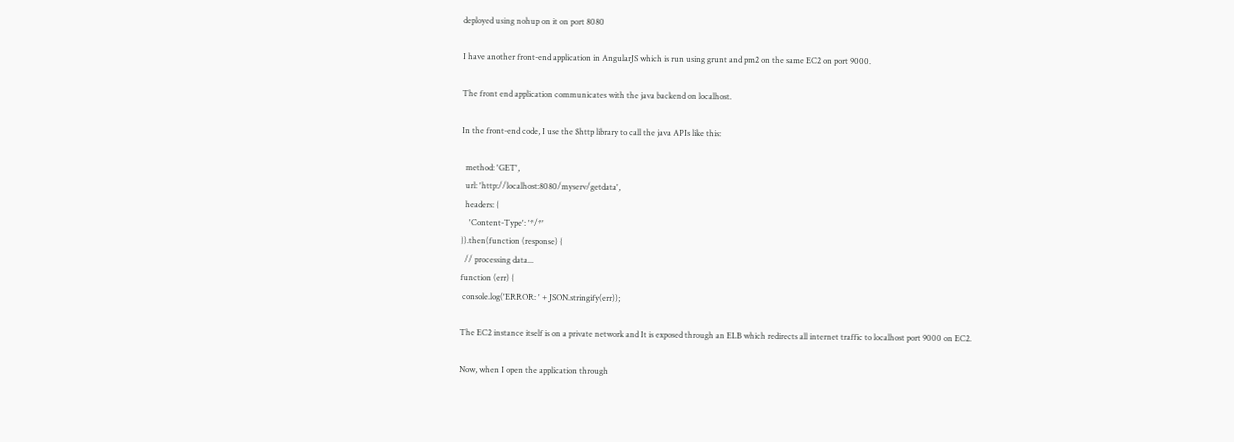deployed using nohup on it on port 8080

I have another front-end application in AngularJS which is run using grunt and pm2 on the same EC2 on port 9000.

The front end application communicates with the java backend on localhost.

In the front-end code, I use the $http library to call the java APIs like this:

  method: 'GET',
  url: 'http://localhost:8080/myserv/getdata',
  headers: {
    'Content-Type': '*/*'
}).then(function (response) {
  // processing data...
function (err) {
 console.log('ERROR: ' + JSON.stringify(err));

The EC2 instance itself is on a private network and It is exposed through an ELB which redirects all internet traffic to localhost port 9000 on EC2.

Now, when I open the application through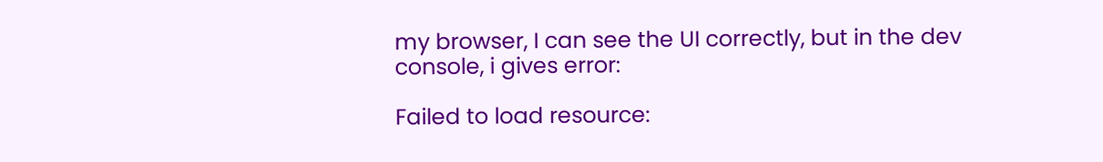my browser, I can see the UI correctly, but in the dev console, i gives error:

Failed to load resource: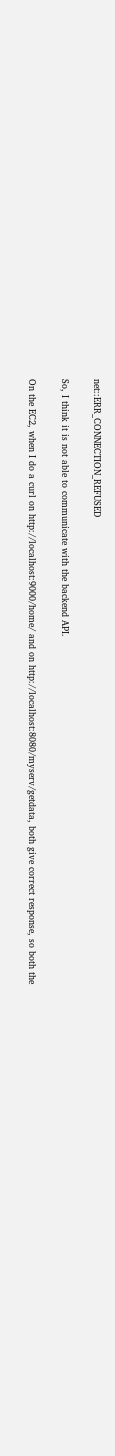net::ERR_CONNECTION_REFUSED

So, I think it is not able to communicate with the backend API.

On the EC2, when I do a curl on http://localhost:9000/home/ and on http://localhost:8080/myserv/getdata, both give correct response, so both the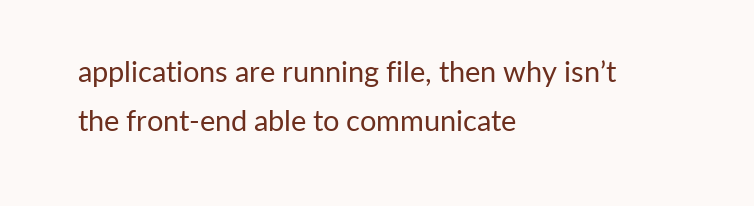applications are running file, then why isn’t the front-end able to communicate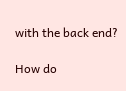with the back end?

How do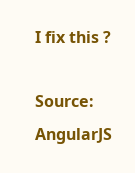I fix this ?

Source: AngularJS